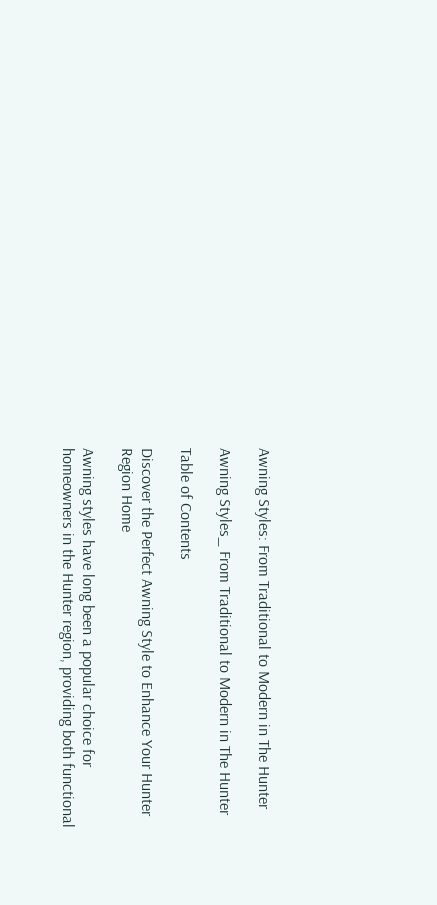Awning Styles: From Traditional to Modern in The Hunter

Awning Styles_ From Traditional to Modern in The Hunter

Table of Contents

Discover the Perfect Awning Style to Enhance Your Hunter Region Home

Awning styles have long been a popular choice for homeowners in the Hunter region, providing both functional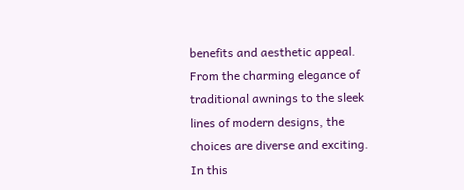benefits and aesthetic appeal. From the charming elegance of traditional awnings to the sleek lines of modern designs, the choices are diverse and exciting. In this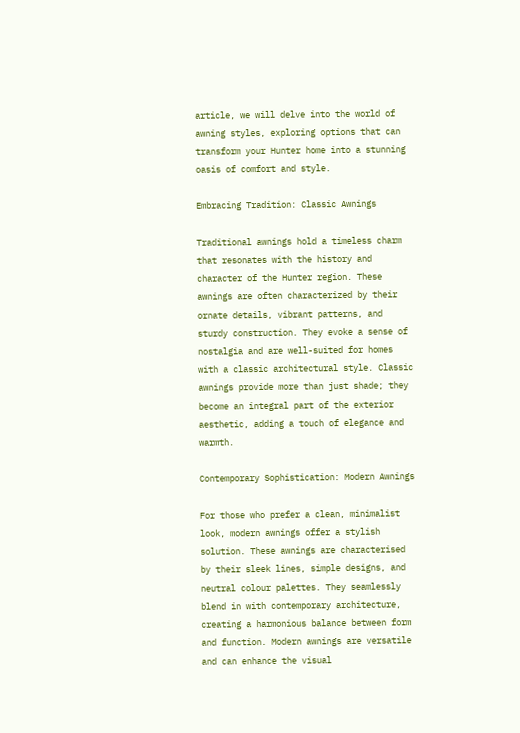article, we will delve into the world of awning styles, exploring options that can transform your Hunter home into a stunning oasis of comfort and style.

Embracing Tradition: Classic Awnings

Traditional awnings hold a timeless charm that resonates with the history and character of the Hunter region. These awnings are often characterized by their ornate details, vibrant patterns, and sturdy construction. They evoke a sense of nostalgia and are well-suited for homes with a classic architectural style. Classic awnings provide more than just shade; they become an integral part of the exterior aesthetic, adding a touch of elegance and warmth.

Contemporary Sophistication: Modern Awnings

For those who prefer a clean, minimalist look, modern awnings offer a stylish solution. These awnings are characterised by their sleek lines, simple designs, and neutral colour palettes. They seamlessly blend in with contemporary architecture, creating a harmonious balance between form and function. Modern awnings are versatile and can enhance the visual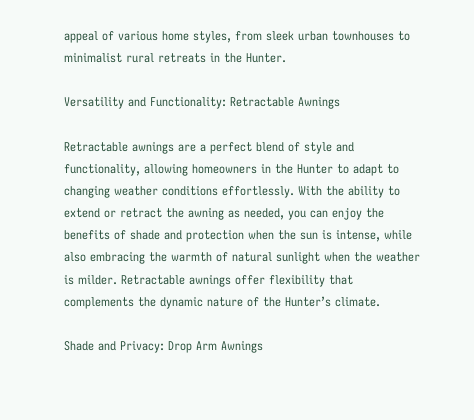appeal of various home styles, from sleek urban townhouses to minimalist rural retreats in the Hunter.

Versatility and Functionality: Retractable Awnings

Retractable awnings are a perfect blend of style and functionality, allowing homeowners in the Hunter to adapt to changing weather conditions effortlessly. With the ability to extend or retract the awning as needed, you can enjoy the benefits of shade and protection when the sun is intense, while also embracing the warmth of natural sunlight when the weather is milder. Retractable awnings offer flexibility that complements the dynamic nature of the Hunter’s climate.

Shade and Privacy: Drop Arm Awnings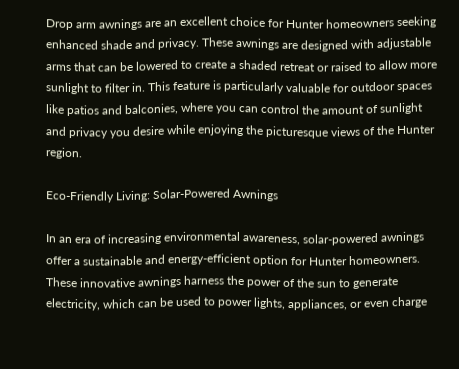Drop arm awnings are an excellent choice for Hunter homeowners seeking enhanced shade and privacy. These awnings are designed with adjustable arms that can be lowered to create a shaded retreat or raised to allow more sunlight to filter in. This feature is particularly valuable for outdoor spaces like patios and balconies, where you can control the amount of sunlight and privacy you desire while enjoying the picturesque views of the Hunter region.

Eco-Friendly Living: Solar-Powered Awnings

In an era of increasing environmental awareness, solar-powered awnings offer a sustainable and energy-efficient option for Hunter homeowners. These innovative awnings harness the power of the sun to generate electricity, which can be used to power lights, appliances, or even charge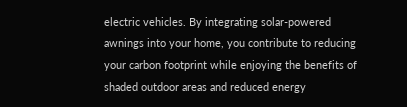electric vehicles. By integrating solar-powered awnings into your home, you contribute to reducing your carbon footprint while enjoying the benefits of shaded outdoor areas and reduced energy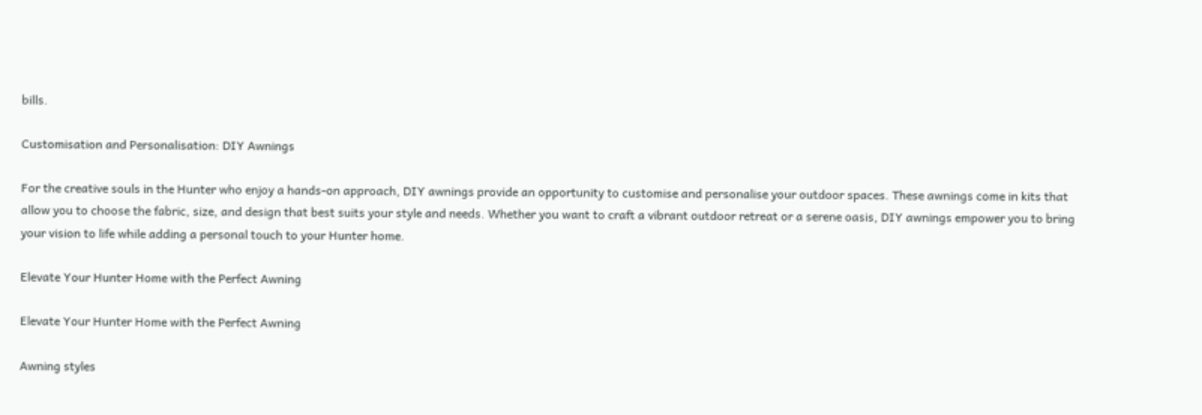bills.

Customisation and Personalisation: DIY Awnings

For the creative souls in the Hunter who enjoy a hands-on approach, DIY awnings provide an opportunity to customise and personalise your outdoor spaces. These awnings come in kits that allow you to choose the fabric, size, and design that best suits your style and needs. Whether you want to craft a vibrant outdoor retreat or a serene oasis, DIY awnings empower you to bring your vision to life while adding a personal touch to your Hunter home.

Elevate Your Hunter Home with the Perfect Awning

Elevate Your Hunter Home with the Perfect Awning

Awning styles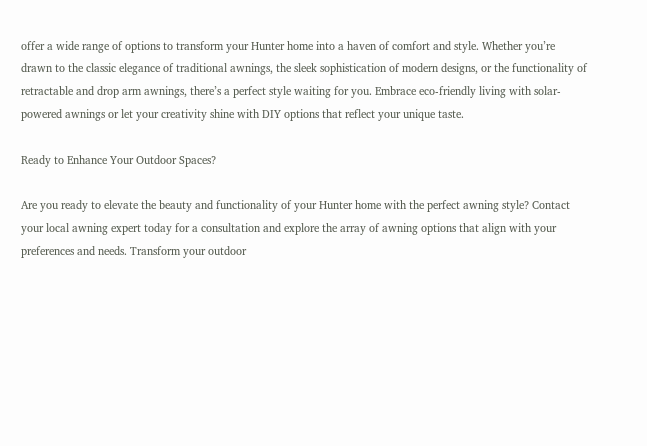offer a wide range of options to transform your Hunter home into a haven of comfort and style. Whether you’re drawn to the classic elegance of traditional awnings, the sleek sophistication of modern designs, or the functionality of retractable and drop arm awnings, there’s a perfect style waiting for you. Embrace eco-friendly living with solar-powered awnings or let your creativity shine with DIY options that reflect your unique taste.

Ready to Enhance Your Outdoor Spaces?

Are you ready to elevate the beauty and functionality of your Hunter home with the perfect awning style? Contact your local awning expert today for a consultation and explore the array of awning options that align with your preferences and needs. Transform your outdoor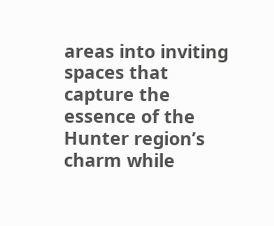areas into inviting spaces that capture the essence of the Hunter region’s charm while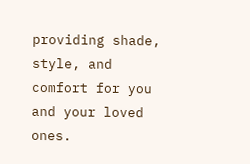providing shade, style, and comfort for you and your loved ones.